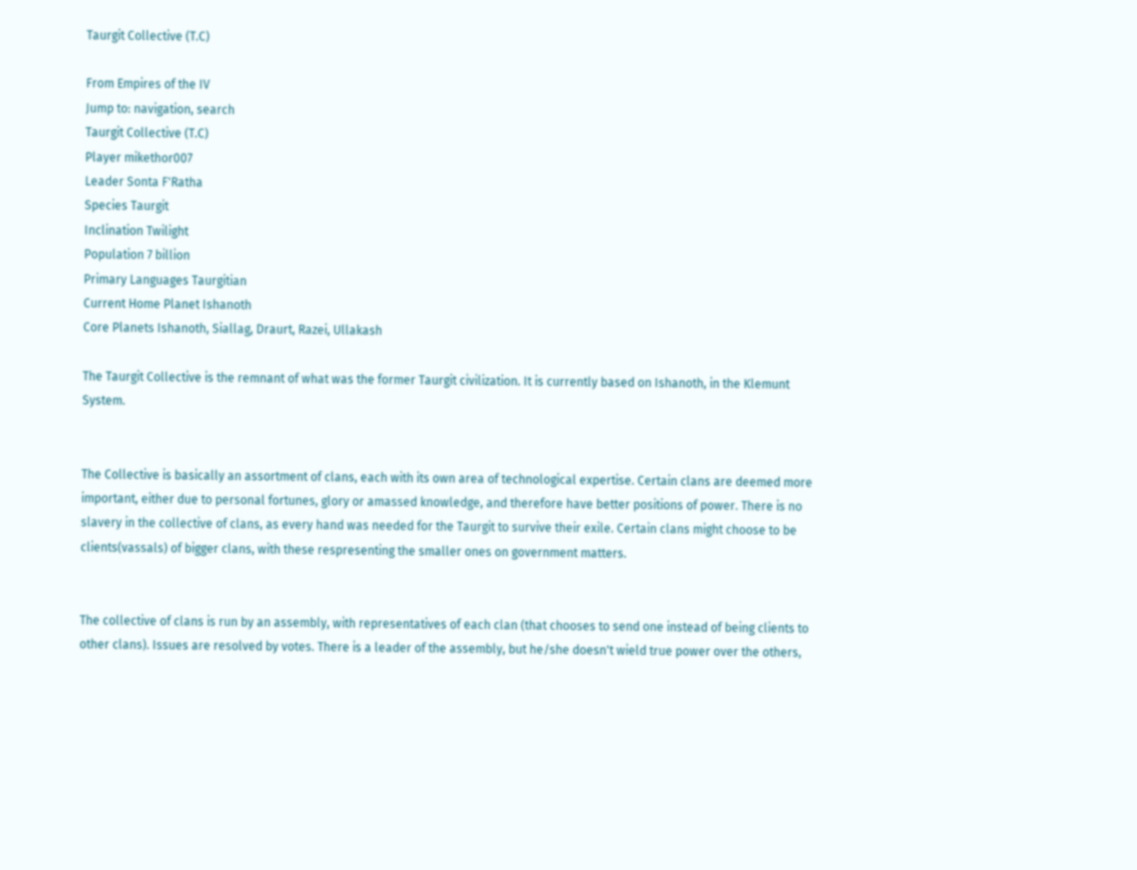Taurgit Collective (T.C)

From Empires of the IV
Jump to: navigation, search
Taurgit Collective (T.C)
Player mikethor007
Leader Sonta F'Ratha
Species Taurgit
Inclination Twilight
Population 7 billion
Primary Languages Taurgitian
Current Home Planet Ishanoth
Core Planets Ishanoth, Siallag, Draurt, Razei, Ullakash

The Taurgit Collective is the remnant of what was the former Taurgit civilization. It is currently based on Ishanoth, in the Klemunt System.


The Collective is basically an assortment of clans, each with its own area of technological expertise. Certain clans are deemed more important, either due to personal fortunes, glory or amassed knowledge, and therefore have better positions of power. There is no slavery in the collective of clans, as every hand was needed for the Taurgit to survive their exile. Certain clans might choose to be clients(vassals) of bigger clans, with these respresenting the smaller ones on government matters.


The collective of clans is run by an assembly, with representatives of each clan (that chooses to send one instead of being clients to other clans). Issues are resolved by votes. There is a leader of the assembly, but he/she doesn't wield true power over the others,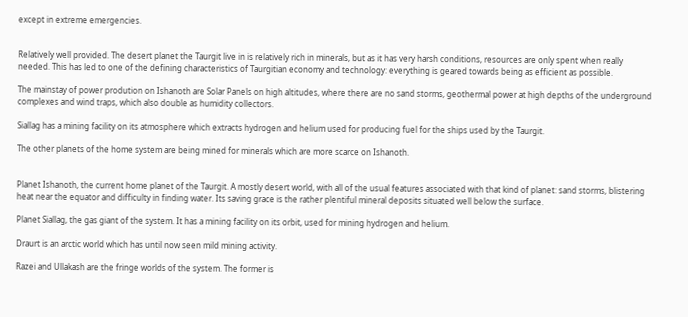except in extreme emergencies.


Relatively well provided. The desert planet the Taurgit live in is relatively rich in minerals, but as it has very harsh conditions, resources are only spent when really needed. This has led to one of the defining characteristics of Taurgitian economy and technology: everything is geared towards being as efficient as possible.

The mainstay of power prodution on Ishanoth are Solar Panels on high altitudes, where there are no sand storms, geothermal power at high depths of the underground complexes and wind traps, which also double as humidity collectors.

Siallag has a mining facility on its atmosphere which extracts hydrogen and helium used for producing fuel for the ships used by the Taurgit.

The other planets of the home system are being mined for minerals which are more scarce on Ishanoth.


Planet Ishanoth, the current home planet of the Taurgit. A mostly desert world, with all of the usual features associated with that kind of planet: sand storms, blistering heat near the equator and difficulty in finding water. Its saving grace is the rather plentiful mineral deposits situated well below the surface.

Planet Siallag, the gas giant of the system. It has a mining facility on its orbit, used for mining hydrogen and helium.

Draurt is an arctic world which has until now seen mild mining activity.

Razei and Ullakash are the fringe worlds of the system. The former is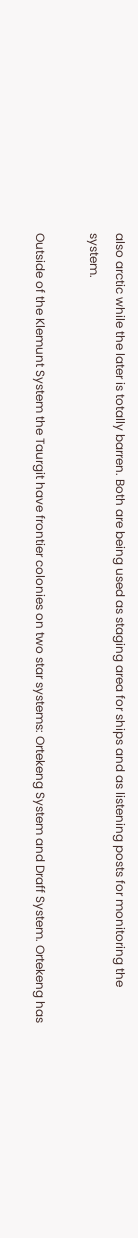also arctic while the later is totally barren. Both are being used as staging area for ships and as listening posts for monitoring the system.

Outside of the Klemunt System the Taurgit have frontier colonies on two star systems: Ortekeng System and Draff System. Ortekeng has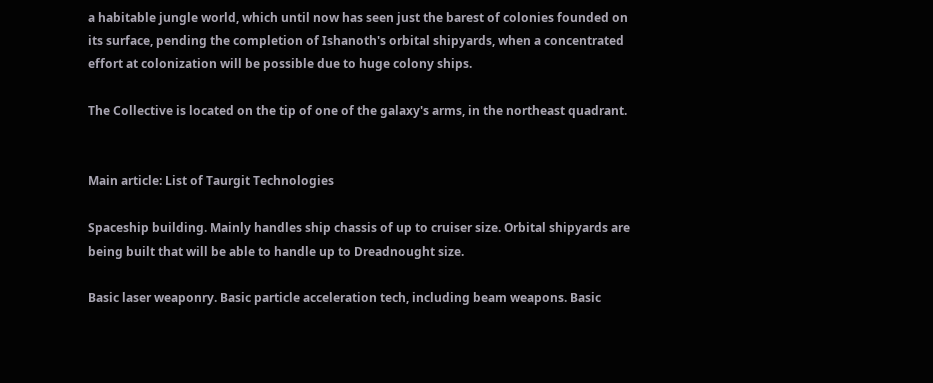a habitable jungle world, which until now has seen just the barest of colonies founded on its surface, pending the completion of Ishanoth's orbital shipyards, when a concentrated effort at colonization will be possible due to huge colony ships.

The Collective is located on the tip of one of the galaxy's arms, in the northeast quadrant.


Main article: List of Taurgit Technologies

Spaceship building. Mainly handles ship chassis of up to cruiser size. Orbital shipyards are being built that will be able to handle up to Dreadnought size.

Basic laser weaponry. Basic particle acceleration tech, including beam weapons. Basic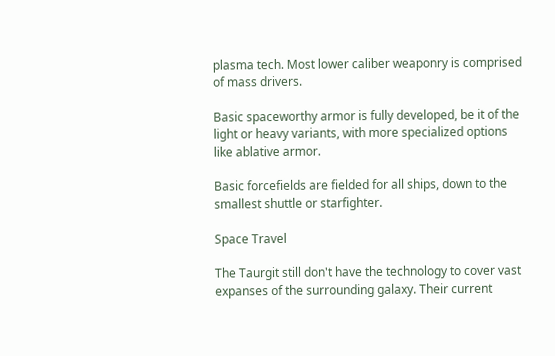plasma tech. Most lower caliber weaponry is comprised of mass drivers.

Basic spaceworthy armor is fully developed, be it of the light or heavy variants, with more specialized options like ablative armor.

Basic forcefields are fielded for all ships, down to the smallest shuttle or starfighter.

Space Travel

The Taurgit still don't have the technology to cover vast expanses of the surrounding galaxy. Their current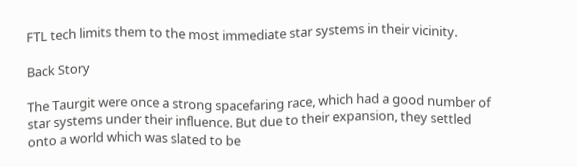FTL tech limits them to the most immediate star systems in their vicinity.

Back Story

The Taurgit were once a strong spacefaring race, which had a good number of star systems under their influence. But due to their expansion, they settled onto a world which was slated to be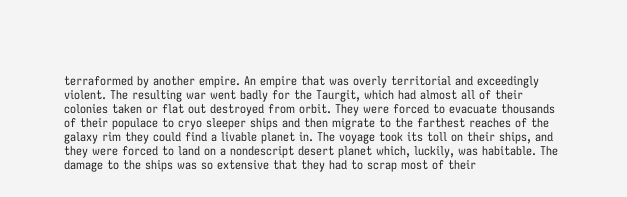terraformed by another empire. An empire that was overly territorial and exceedingly violent. The resulting war went badly for the Taurgit, which had almost all of their colonies taken or flat out destroyed from orbit. They were forced to evacuate thousands of their populace to cryo sleeper ships and then migrate to the farthest reaches of the galaxy rim they could find a livable planet in. The voyage took its toll on their ships, and they were forced to land on a nondescript desert planet which, luckily, was habitable. The damage to the ships was so extensive that they had to scrap most of their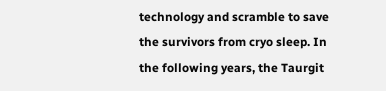technology and scramble to save the survivors from cryo sleep. In the following years, the Taurgit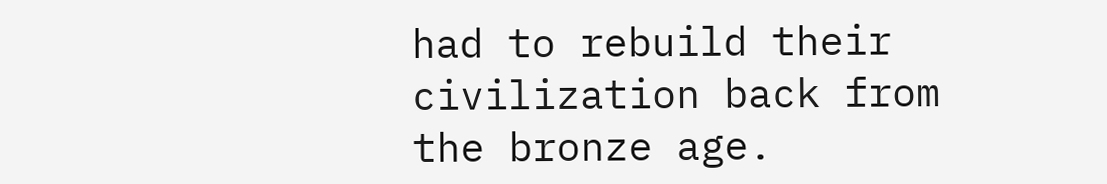had to rebuild their civilization back from the bronze age.